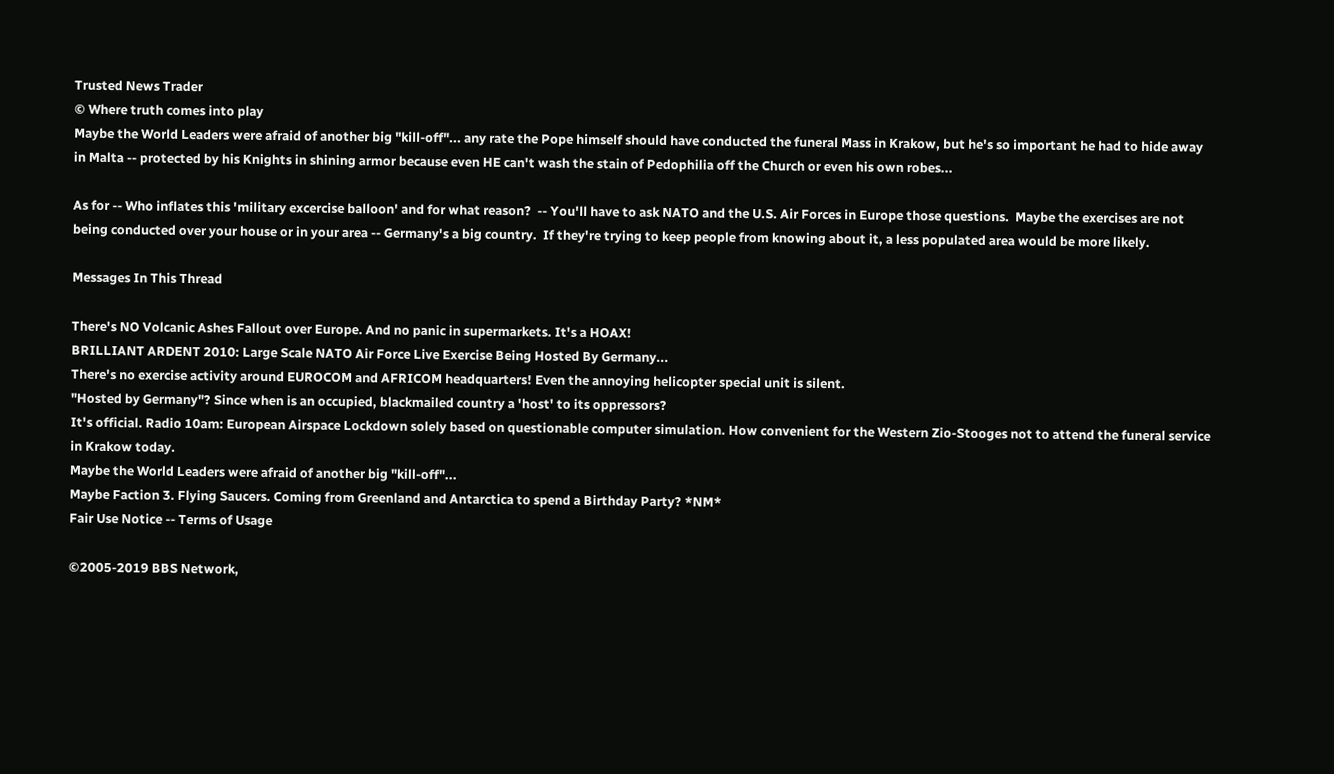Trusted News Trader
© Where truth comes into play
Maybe the World Leaders were afraid of another big "kill-off"... any rate the Pope himself should have conducted the funeral Mass in Krakow, but he's so important he had to hide away in Malta -- protected by his Knights in shining armor because even HE can't wash the stain of Pedophilia off the Church or even his own robes...

As for -- Who inflates this 'military excercise balloon' and for what reason?  -- You'll have to ask NATO and the U.S. Air Forces in Europe those questions.  Maybe the exercises are not being conducted over your house or in your area -- Germany's a big country.  If they're trying to keep people from knowing about it, a less populated area would be more likely.

Messages In This Thread

There's NO Volcanic Ashes Fallout over Europe. And no panic in supermarkets. It's a HOAX!
BRILLIANT ARDENT 2010: Large Scale NATO Air Force Live Exercise Being Hosted By Germany...
There's no exercise activity around EUROCOM and AFRICOM headquarters! Even the annoying helicopter special unit is silent.
"Hosted by Germany"? Since when is an occupied, blackmailed country a 'host' to its oppressors?
It's official. Radio 10am: European Airspace Lockdown solely based on questionable computer simulation. How convenient for the Western Zio-Stooges not to attend the funeral service in Krakow today.
Maybe the World Leaders were afraid of another big "kill-off"...
Maybe Faction 3. Flying Saucers. Coming from Greenland and Antarctica to spend a Birthday Party? *NM*
Fair Use Notice -- Terms of Usage

©2005-2019 BBS Network,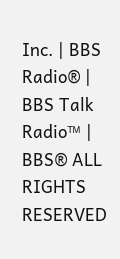Inc. | BBS Radio® | BBS Talk Radio™ | BBS® ALL RIGHTS RESERVED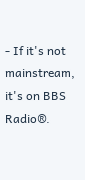- If it's not mainstream, it's on BBS Radio®.